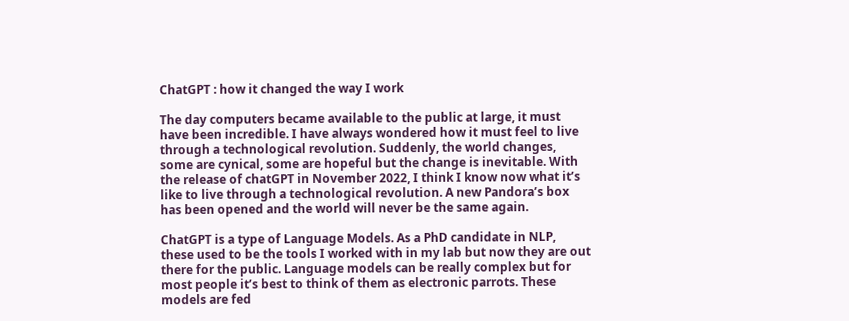ChatGPT : how it changed the way I work

The day computers became available to the public at large, it must have been incredible. I have always wondered how it must feel to live through a technological revolution. Suddenly, the world changes, some are cynical, some are hopeful but the change is inevitable. With the release of chatGPT in November 2022, I think I know now what it’s like to live through a technological revolution. A new Pandora’s box has been opened and the world will never be the same again.

ChatGPT is a type of Language Models. As a PhD candidate in NLP, these used to be the tools I worked with in my lab but now they are out there for the public. Language models can be really complex but for most people it’s best to think of them as electronic parrots. These models are fed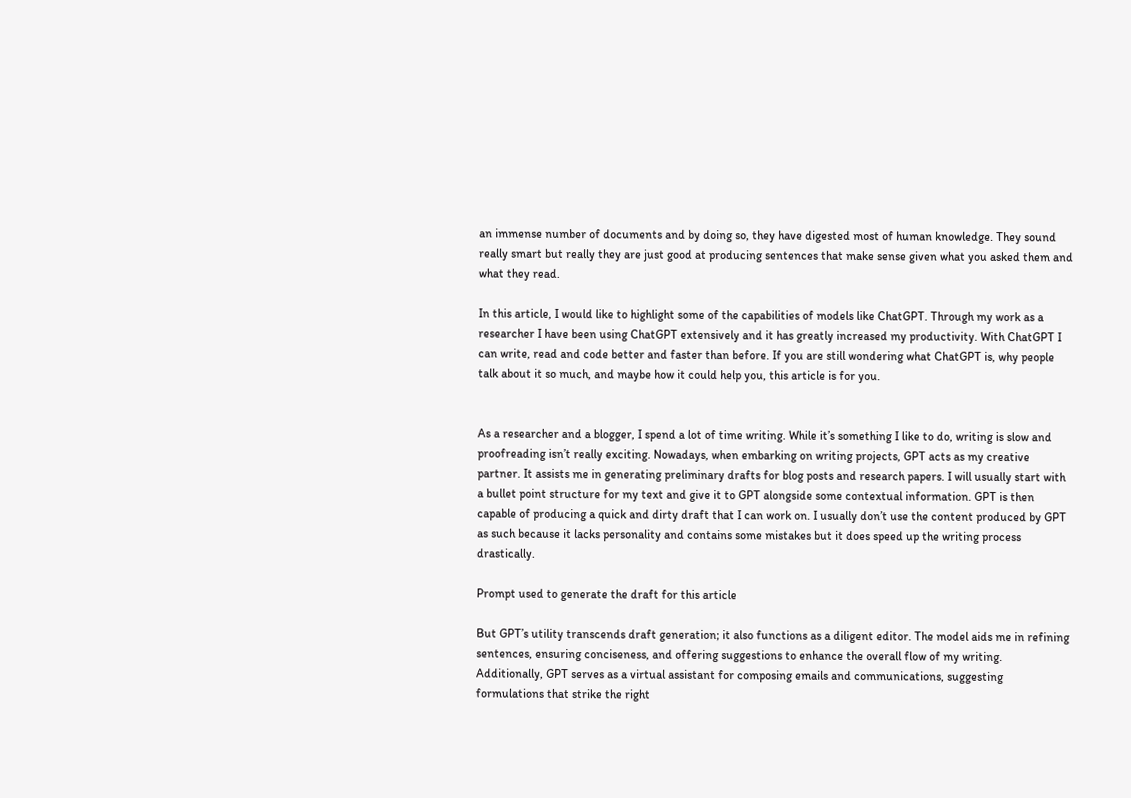an immense number of documents and by doing so, they have digested most of human knowledge. They sound really smart but really they are just good at producing sentences that make sense given what you asked them and what they read.

In this article, I would like to highlight some of the capabilities of models like ChatGPT. Through my work as a researcher I have been using ChatGPT extensively and it has greatly increased my productivity. With ChatGPT I can write, read and code better and faster than before. If you are still wondering what ChatGPT is, why people talk about it so much, and maybe how it could help you, this article is for you.


As a researcher and a blogger, I spend a lot of time writing. While it’s something I like to do, writing is slow and proofreading isn’t really exciting. Nowadays, when embarking on writing projects, GPT acts as my creative partner. It assists me in generating preliminary drafts for blog posts and research papers. I will usually start with a bullet point structure for my text and give it to GPT alongside some contextual information. GPT is then capable of producing a quick and dirty draft that I can work on. I usually don’t use the content produced by GPT as such because it lacks personality and contains some mistakes but it does speed up the writing process drastically.

Prompt used to generate the draft for this article

But GPT’s utility transcends draft generation; it also functions as a diligent editor. The model aids me in refining sentences, ensuring conciseness, and offering suggestions to enhance the overall flow of my writing. Additionally, GPT serves as a virtual assistant for composing emails and communications, suggesting formulations that strike the right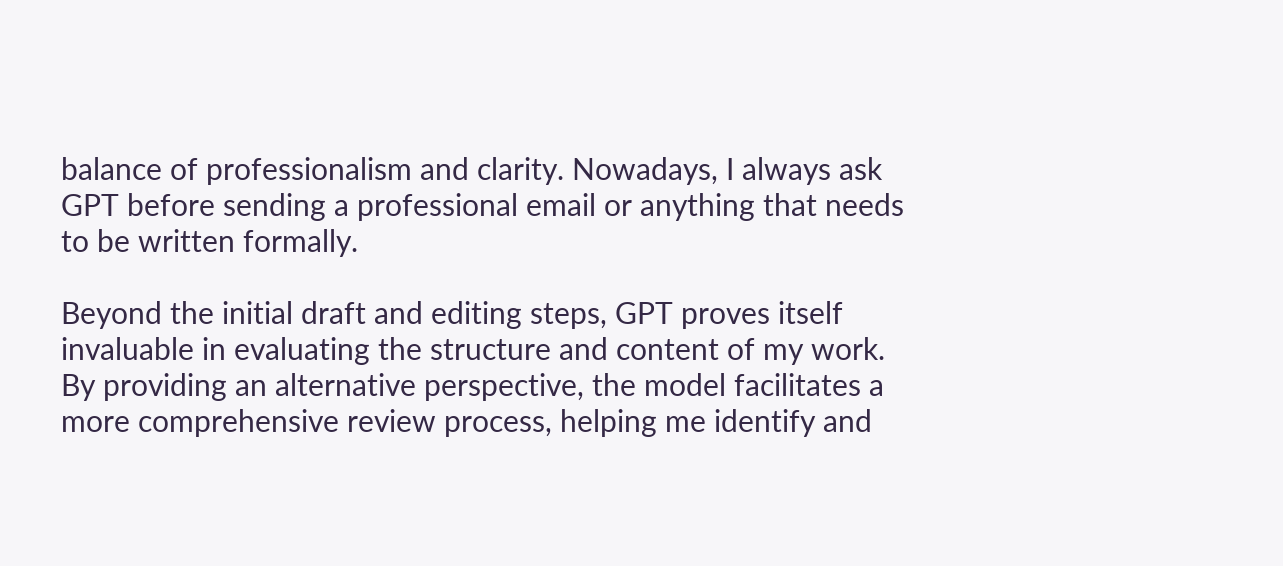balance of professionalism and clarity. Nowadays, I always ask GPT before sending a professional email or anything that needs to be written formally.

Beyond the initial draft and editing steps, GPT proves itself invaluable in evaluating the structure and content of my work. By providing an alternative perspective, the model facilitates a more comprehensive review process, helping me identify and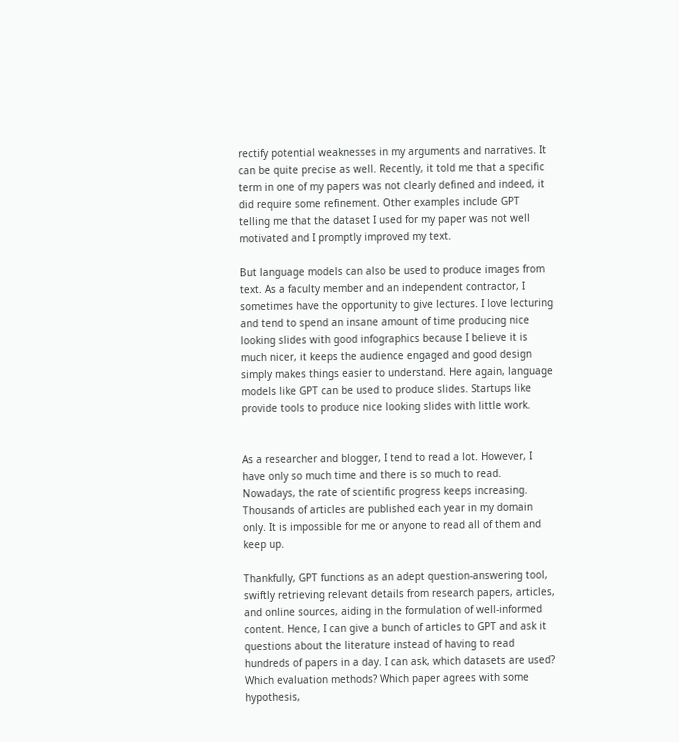rectify potential weaknesses in my arguments and narratives. It can be quite precise as well. Recently, it told me that a specific term in one of my papers was not clearly defined and indeed, it did require some refinement. Other examples include GPT telling me that the dataset I used for my paper was not well motivated and I promptly improved my text.

But language models can also be used to produce images from text. As a faculty member and an independent contractor, I sometimes have the opportunity to give lectures. I love lecturing and tend to spend an insane amount of time producing nice looking slides with good infographics because I believe it is much nicer, it keeps the audience engaged and good design simply makes things easier to understand. Here again, language models like GPT can be used to produce slides. Startups like provide tools to produce nice looking slides with little work.


As a researcher and blogger, I tend to read a lot. However, I have only so much time and there is so much to read. Nowadays, the rate of scientific progress keeps increasing. Thousands of articles are published each year in my domain only. It is impossible for me or anyone to read all of them and keep up.

Thankfully, GPT functions as an adept question-answering tool, swiftly retrieving relevant details from research papers, articles, and online sources, aiding in the formulation of well-informed content. Hence, I can give a bunch of articles to GPT and ask it questions about the literature instead of having to read hundreds of papers in a day. I can ask, which datasets are used? Which evaluation methods? Which paper agrees with some hypothesis,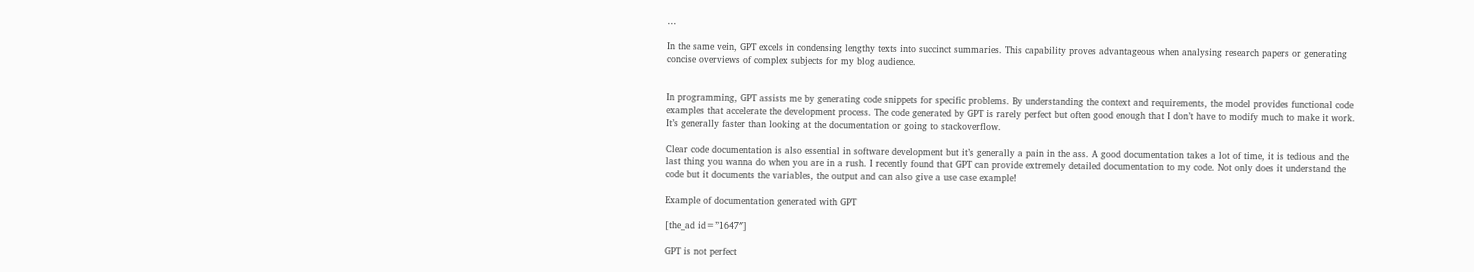…

In the same vein, GPT excels in condensing lengthy texts into succinct summaries. This capability proves advantageous when analysing research papers or generating concise overviews of complex subjects for my blog audience.


In programming, GPT assists me by generating code snippets for specific problems. By understanding the context and requirements, the model provides functional code examples that accelerate the development process. The code generated by GPT is rarely perfect but often good enough that I don’t have to modify much to make it work. It’s generally faster than looking at the documentation or going to stackoverflow.

Clear code documentation is also essential in software development but it’s generally a pain in the ass. A good documentation takes a lot of time, it is tedious and the last thing you wanna do when you are in a rush. I recently found that GPT can provide extremely detailed documentation to my code. Not only does it understand the code but it documents the variables, the output and can also give a use case example!

Example of documentation generated with GPT

[the_ad id=”1647″]

GPT is not perfect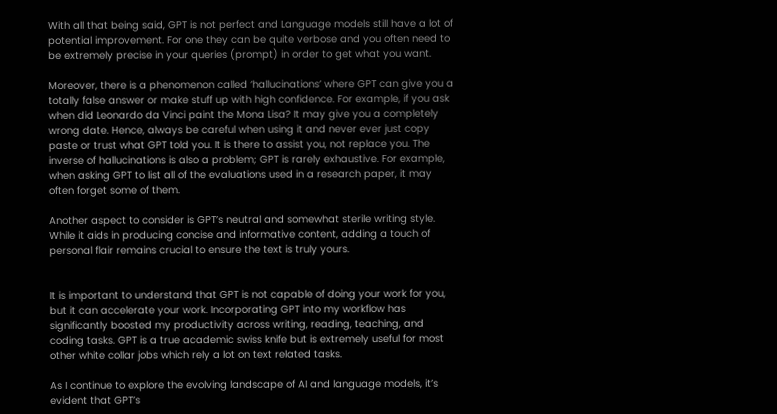With all that being said, GPT is not perfect and Language models still have a lot of potential improvement. For one they can be quite verbose and you often need to be extremely precise in your queries (prompt) in order to get what you want.

Moreover, there is a phenomenon called ‘hallucinations’ where GPT can give you a totally false answer or make stuff up with high confidence. For example, if you ask when did Leonardo da Vinci paint the Mona Lisa? It may give you a completely wrong date. Hence, always be careful when using it and never ever just copy paste or trust what GPT told you. It is there to assist you, not replace you. The inverse of hallucinations is also a problem; GPT is rarely exhaustive. For example, when asking GPT to list all of the evaluations used in a research paper, it may often forget some of them.

Another aspect to consider is GPT’s neutral and somewhat sterile writing style. While it aids in producing concise and informative content, adding a touch of personal flair remains crucial to ensure the text is truly yours.


It is important to understand that GPT is not capable of doing your work for you, but it can accelerate your work. Incorporating GPT into my workflow has significantly boosted my productivity across writing, reading, teaching, and coding tasks. GPT is a true academic swiss knife but is extremely useful for most other white collar jobs which rely a lot on text related tasks.

As I continue to explore the evolving landscape of AI and language models, it’s evident that GPT’s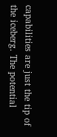capabilities are just the tip of the iceberg. The potential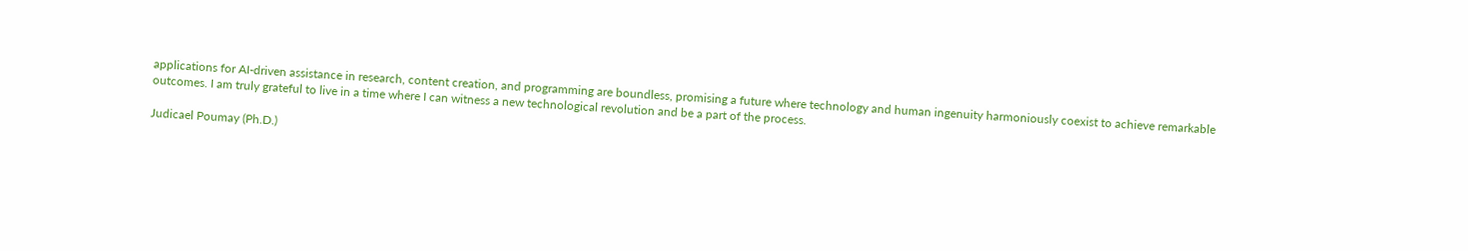applications for AI-driven assistance in research, content creation, and programming are boundless, promising a future where technology and human ingenuity harmoniously coexist to achieve remarkable outcomes. I am truly grateful to live in a time where I can witness a new technological revolution and be a part of the process.

Judicael Poumay (Ph.D.)